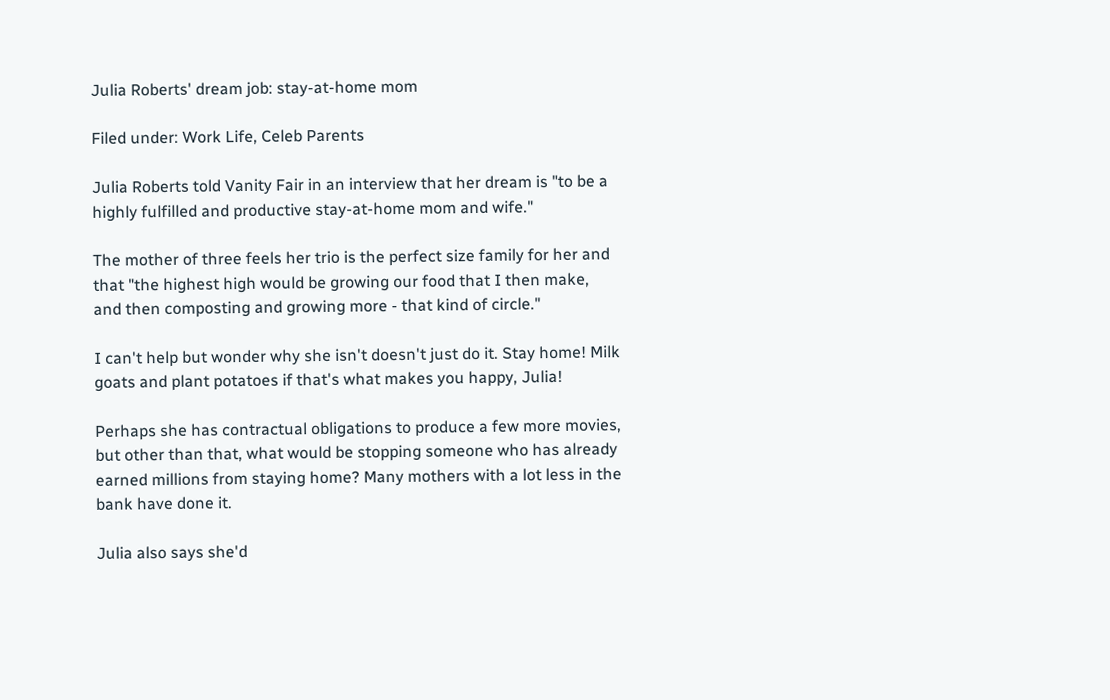Julia Roberts' dream job: stay-at-home mom

Filed under: Work Life, Celeb Parents

Julia Roberts told Vanity Fair in an interview that her dream is "to be a highly fulfilled and productive stay-at-home mom and wife."

The mother of three feels her trio is the perfect size family for her and that "the highest high would be growing our food that I then make, and then composting and growing more - that kind of circle."

I can't help but wonder why she isn't doesn't just do it. Stay home! Milk goats and plant potatoes if that's what makes you happy, Julia!

Perhaps she has contractual obligations to produce a few more movies, but other than that, what would be stopping someone who has already earned millions from staying home? Many mothers with a lot less in the bank have done it.

Julia also says she'd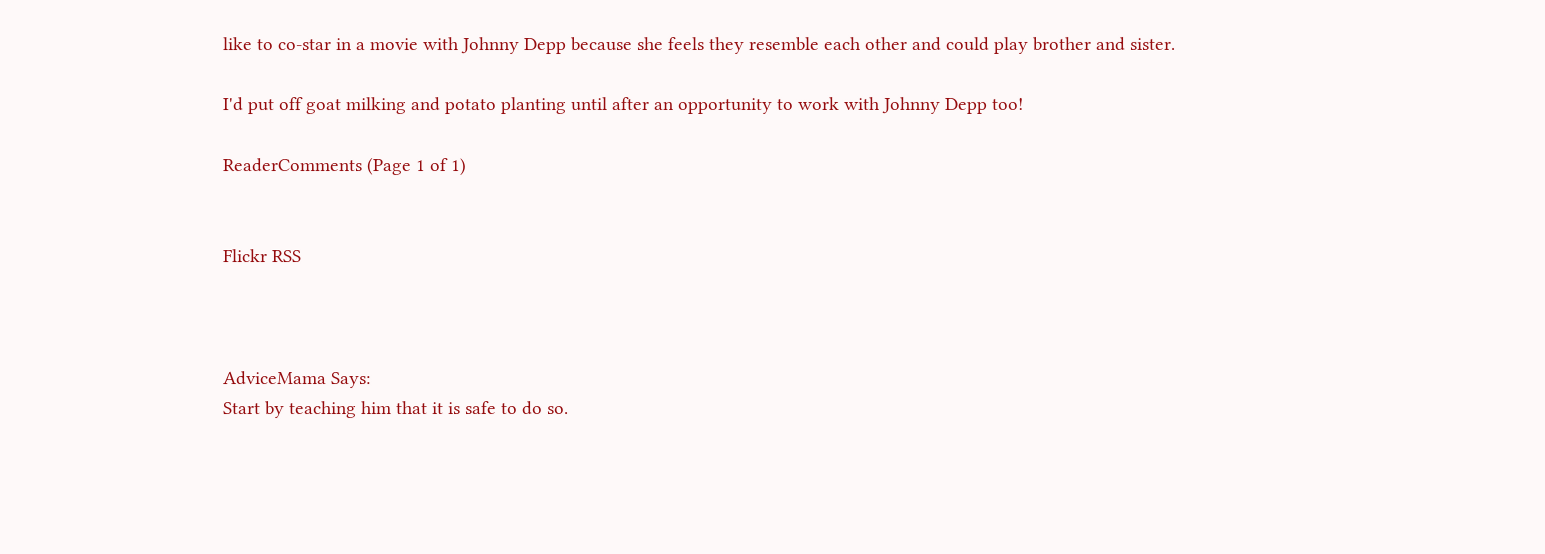like to co-star in a movie with Johnny Depp because she feels they resemble each other and could play brother and sister.

I'd put off goat milking and potato planting until after an opportunity to work with Johnny Depp too!

ReaderComments (Page 1 of 1)


Flickr RSS



AdviceMama Says:
Start by teaching him that it is safe to do so.